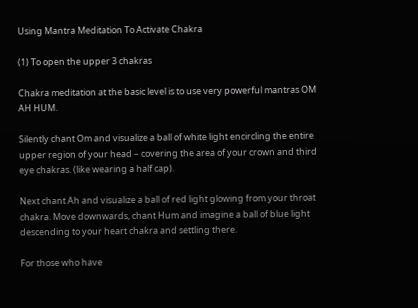Using Mantra Meditation To Activate Chakra

(1) To open the upper 3 chakras

Chakra meditation at the basic level is to use very powerful mantras OM AH HUM.

Silently chant Om and visualize a ball of white light encircling the entire upper region of your head – covering the area of your crown and third eye chakras. (like wearing a half cap).

Next chant Ah and visualize a ball of red light glowing from your throat chakra. Move downwards, chant Hum and imagine a ball of blue light descending to your heart chakra and settling there.

For those who have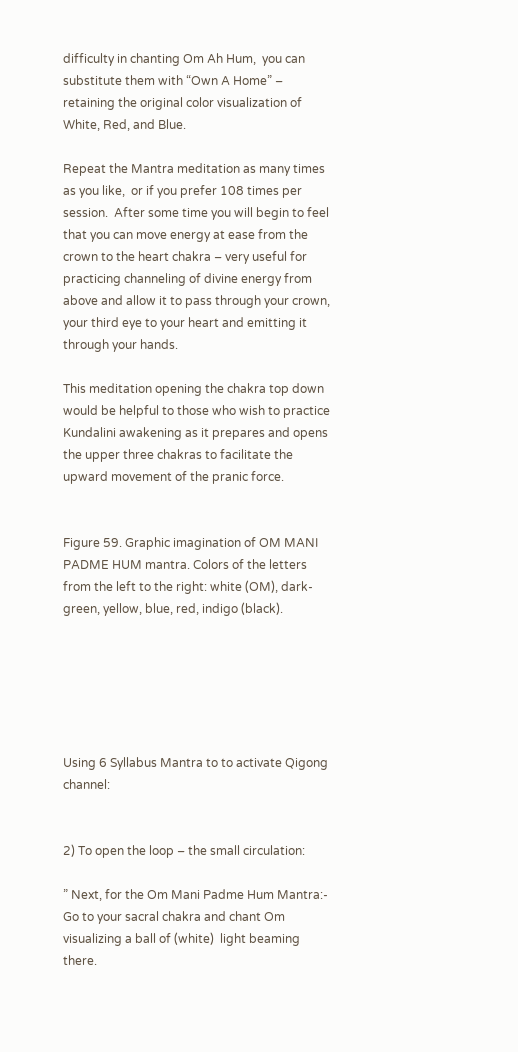difficulty in chanting Om Ah Hum,  you can substitute them with “Own A Home” –  retaining the original color visualization of  White, Red, and Blue.

Repeat the Mantra meditation as many times as you like,  or if you prefer 108 times per session.  After some time you will begin to feel that you can move energy at ease from the crown to the heart chakra – very useful for practicing channeling of divine energy from above and allow it to pass through your crown, your third eye to your heart and emitting it through your hands.

This meditation opening the chakra top down would be helpful to those who wish to practice Kundalini awakening as it prepares and opens the upper three chakras to facilitate the upward movement of the pranic force.


Figure 59. Graphic imagination of OM MANI PADME HUM mantra. Colors of the letters from the left to the right: white (OM), dark-green, yellow, blue, red, indigo (black).






Using 6 Syllabus Mantra to to activate Qigong channel:


2) To open the loop – the small circulation:

” Next, for the Om Mani Padme Hum Mantra:- Go to your sacral chakra and chant Om visualizing a ball of (white)  light beaming there.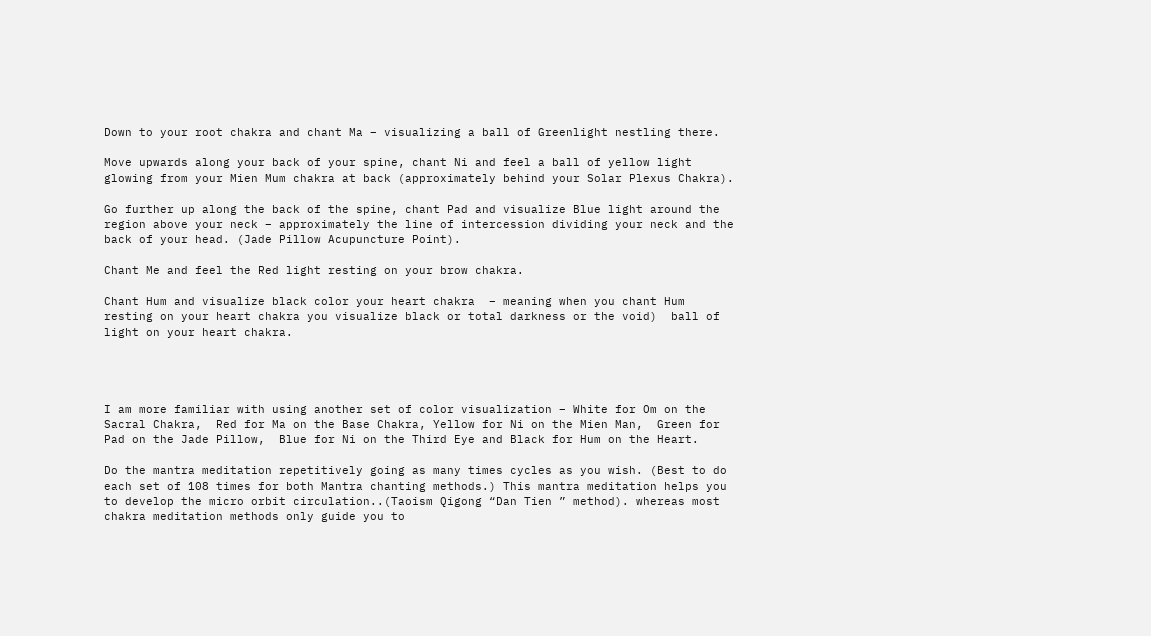Down to your root chakra and chant Ma – visualizing a ball of Greenlight nestling there.

Move upwards along your back of your spine, chant Ni and feel a ball of yellow light glowing from your Mien Mum chakra at back (approximately behind your Solar Plexus Chakra).

Go further up along the back of the spine, chant Pad and visualize Blue light around the region above your neck – approximately the line of intercession dividing your neck and the back of your head. (Jade Pillow Acupuncture Point).

Chant Me and feel the Red light resting on your brow chakra.

Chant Hum and visualize black color your heart chakra  – meaning when you chant Hum resting on your heart chakra you visualize black or total darkness or the void)  ball of light on your heart chakra.




I am more familiar with using another set of color visualization – White for Om on the Sacral Chakra,  Red for Ma on the Base Chakra, Yellow for Ni on the Mien Man,  Green for Pad on the Jade Pillow,  Blue for Ni on the Third Eye and Black for Hum on the Heart.

Do the mantra meditation repetitively going as many times cycles as you wish. (Best to do each set of 108 times for both Mantra chanting methods.) This mantra meditation helps you to develop the micro orbit circulation..(Taoism Qigong “Dan Tien ” method). whereas most chakra meditation methods only guide you to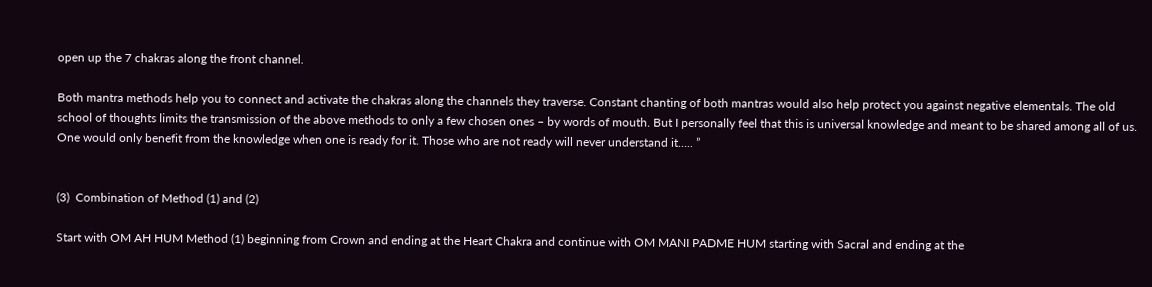open up the 7 chakras along the front channel.

Both mantra methods help you to connect and activate the chakras along the channels they traverse. Constant chanting of both mantras would also help protect you against negative elementals. The old school of thoughts limits the transmission of the above methods to only a few chosen ones – by words of mouth. But I personally feel that this is universal knowledge and meant to be shared among all of us. One would only benefit from the knowledge when one is ready for it. Those who are not ready will never understand it….. ”


(3)  Combination of Method (1) and (2)

Start with OM AH HUM Method (1) beginning from Crown and ending at the Heart Chakra and continue with OM MANI PADME HUM starting with Sacral and ending at the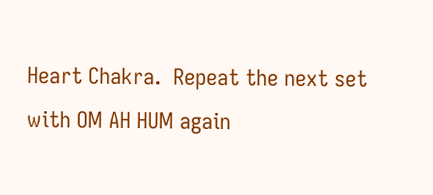Heart Chakra.  Repeat the next set with OM AH HUM again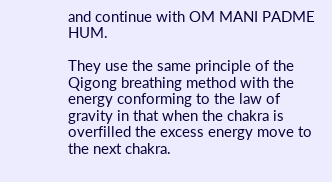and continue with OM MANI PADME HUM.

They use the same principle of the Qigong breathing method with the energy conforming to the law of gravity in that when the chakra is overfilled the excess energy move to the next chakra.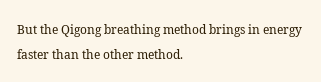But the Qigong breathing method brings in energy faster than the other method.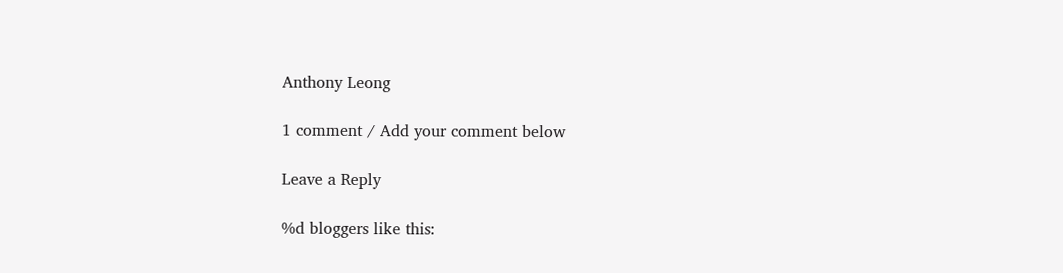Anthony Leong

1 comment / Add your comment below

Leave a Reply

%d bloggers like this: